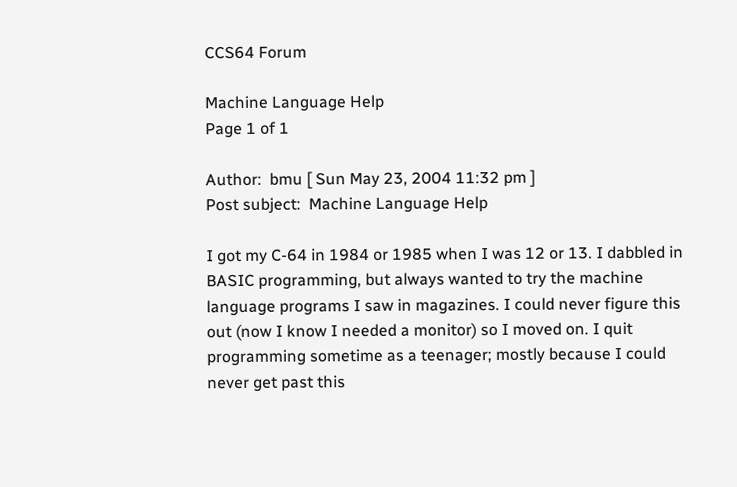CCS64 Forum

Machine Language Help
Page 1 of 1

Author:  bmu [ Sun May 23, 2004 11:32 pm ]
Post subject:  Machine Language Help

I got my C-64 in 1984 or 1985 when I was 12 or 13. I dabbled in BASIC programming, but always wanted to try the machine language programs I saw in magazines. I could never figure this out (now I know I needed a monitor) so I moved on. I quit programming sometime as a teenager; mostly because I could never get past this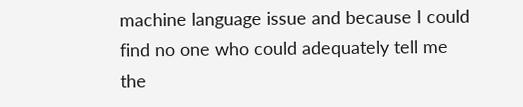machine language issue and because I could find no one who could adequately tell me the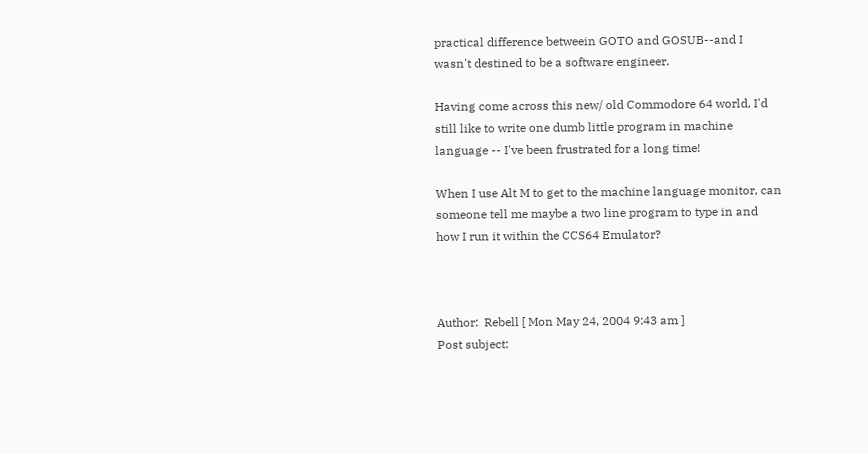practical difference betweein GOTO and GOSUB--and I wasn't destined to be a software engineer.

Having come across this new/ old Commodore 64 world, I'd still like to write one dumb little program in machine language -- I've been frustrated for a long time!

When I use Alt M to get to the machine language monitor, can someone tell me maybe a two line program to type in and how I run it within the CCS64 Emulator?



Author:  Rebell [ Mon May 24, 2004 9:43 am ]
Post subject: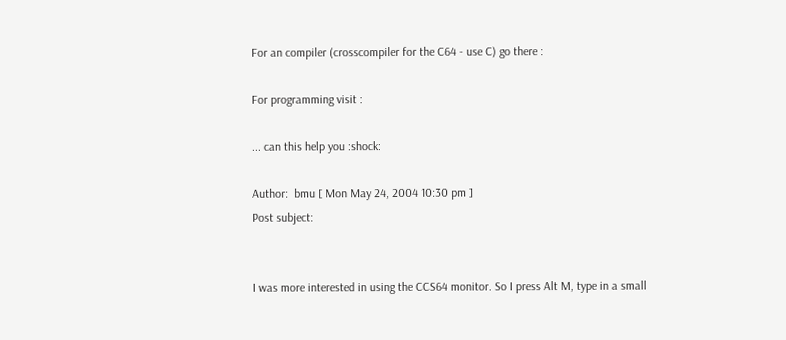For an compiler (crosscompiler for the C64 - use C) go there :

For programming visit :

... can this help you :shock:

Author:  bmu [ Mon May 24, 2004 10:30 pm ]
Post subject:


I was more interested in using the CCS64 monitor. So I press Alt M, type in a small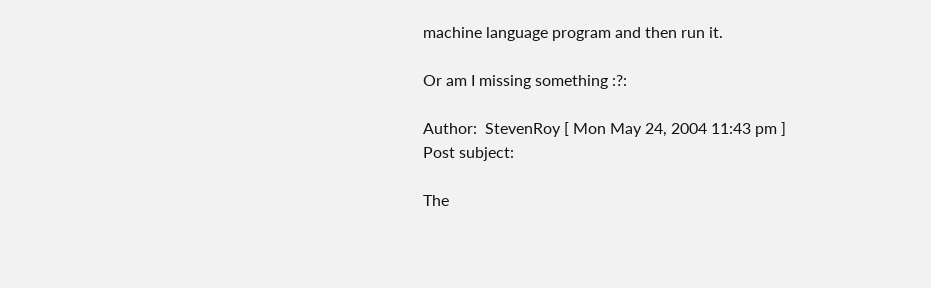machine language program and then run it.

Or am I missing something :?:

Author:  StevenRoy [ Mon May 24, 2004 11:43 pm ]
Post subject:

The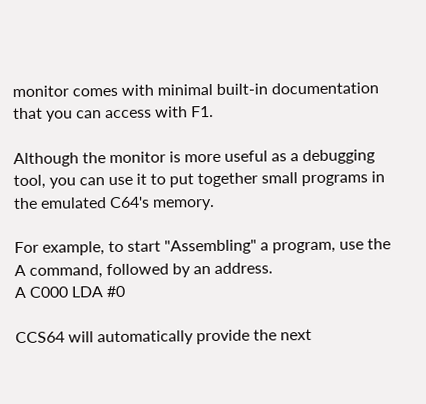monitor comes with minimal built-in documentation that you can access with F1.

Although the monitor is more useful as a debugging tool, you can use it to put together small programs in the emulated C64's memory.

For example, to start "Assembling" a program, use the A command, followed by an address.
A C000 LDA #0

CCS64 will automatically provide the next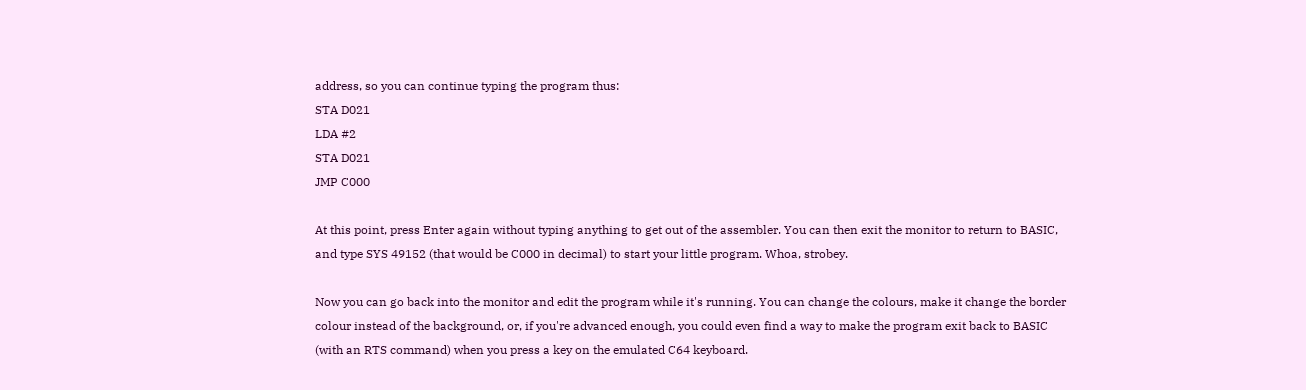address, so you can continue typing the program thus:
STA D021
LDA #2
STA D021
JMP C000

At this point, press Enter again without typing anything to get out of the assembler. You can then exit the monitor to return to BASIC, and type SYS 49152 (that would be C000 in decimal) to start your little program. Whoa, strobey.

Now you can go back into the monitor and edit the program while it's running. You can change the colours, make it change the border colour instead of the background, or, if you're advanced enough, you could even find a way to make the program exit back to BASIC (with an RTS command) when you press a key on the emulated C64 keyboard.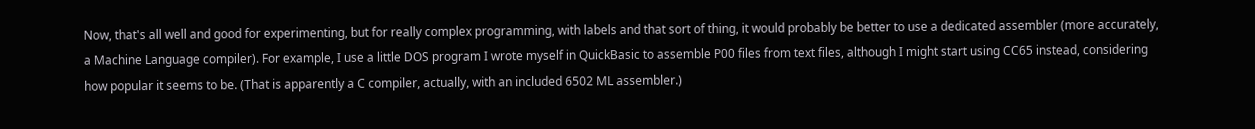Now, that's all well and good for experimenting, but for really complex programming, with labels and that sort of thing, it would probably be better to use a dedicated assembler (more accurately, a Machine Language compiler). For example, I use a little DOS program I wrote myself in QuickBasic to assemble P00 files from text files, although I might start using CC65 instead, considering how popular it seems to be. (That is apparently a C compiler, actually, with an included 6502 ML assembler.)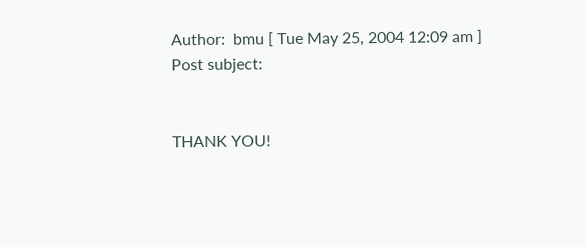Author:  bmu [ Tue May 25, 2004 12:09 am ]
Post subject:


THANK YOU!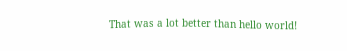That was a lot better than hello world!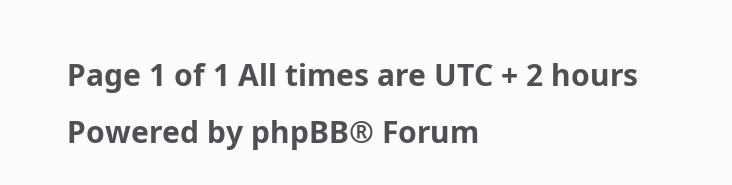Page 1 of 1 All times are UTC + 2 hours
Powered by phpBB® Forum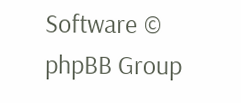Software © phpBB Group